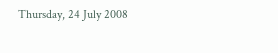Thursday, 24 July 2008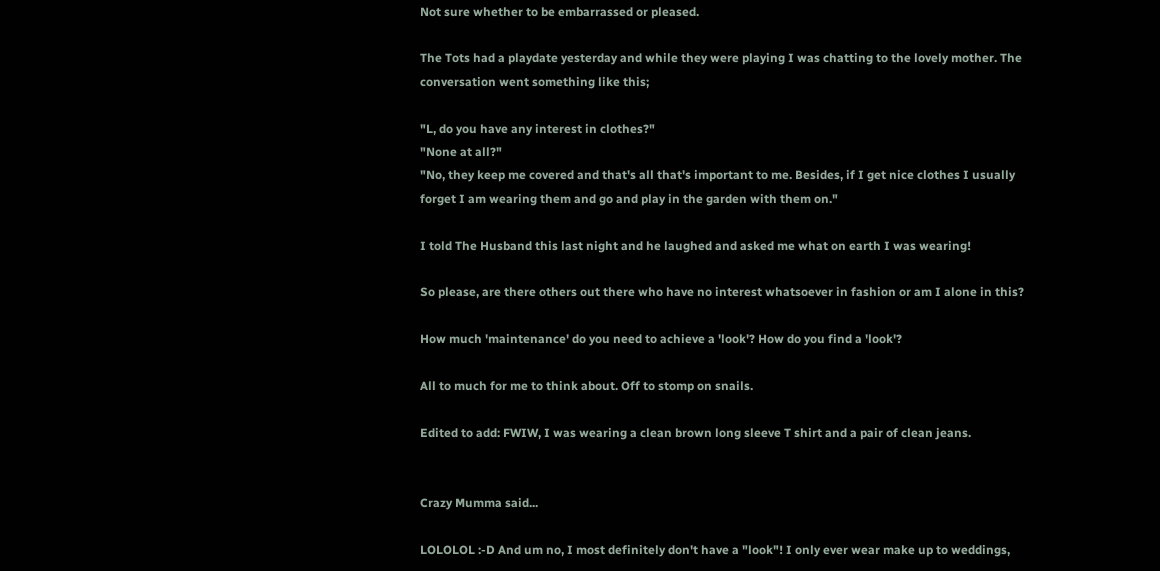Not sure whether to be embarrassed or pleased.

The Tots had a playdate yesterday and while they were playing I was chatting to the lovely mother. The conversation went something like this;

"L, do you have any interest in clothes?"
"None at all?"
"No, they keep me covered and that's all that's important to me. Besides, if I get nice clothes I usually forget I am wearing them and go and play in the garden with them on."

I told The Husband this last night and he laughed and asked me what on earth I was wearing!

So please, are there others out there who have no interest whatsoever in fashion or am I alone in this?

How much 'maintenance' do you need to achieve a 'look'? How do you find a 'look'?

All to much for me to think about. Off to stomp on snails.

Edited to add: FWIW, I was wearing a clean brown long sleeve T shirt and a pair of clean jeans.


Crazy Mumma said...

LOLOLOL :-D And um no, I most definitely don't have a "look"! I only ever wear make up to weddings,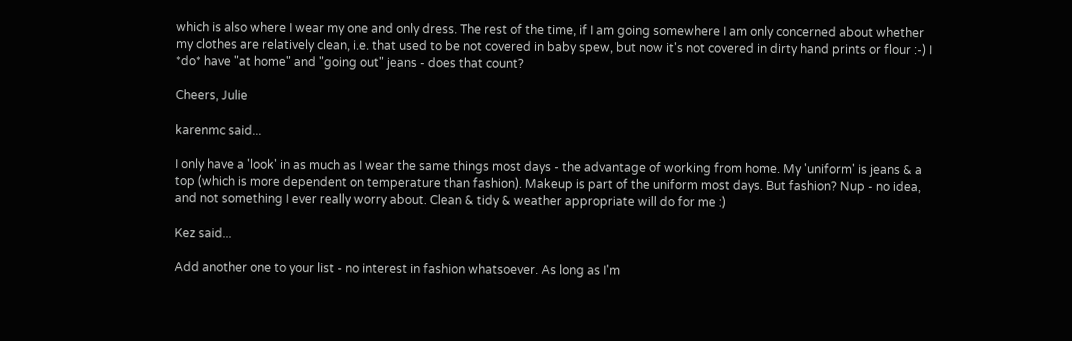which is also where I wear my one and only dress. The rest of the time, if I am going somewhere I am only concerned about whether my clothes are relatively clean, i.e. that used to be not covered in baby spew, but now it's not covered in dirty hand prints or flour :-) I *do* have "at home" and "going out" jeans - does that count?

Cheers, Julie

karenmc said...

I only have a 'look' in as much as I wear the same things most days - the advantage of working from home. My 'uniform' is jeans & a top (which is more dependent on temperature than fashion). Makeup is part of the uniform most days. But fashion? Nup - no idea, and not something I ever really worry about. Clean & tidy & weather appropriate will do for me :)

Kez said...

Add another one to your list - no interest in fashion whatsoever. As long as I'm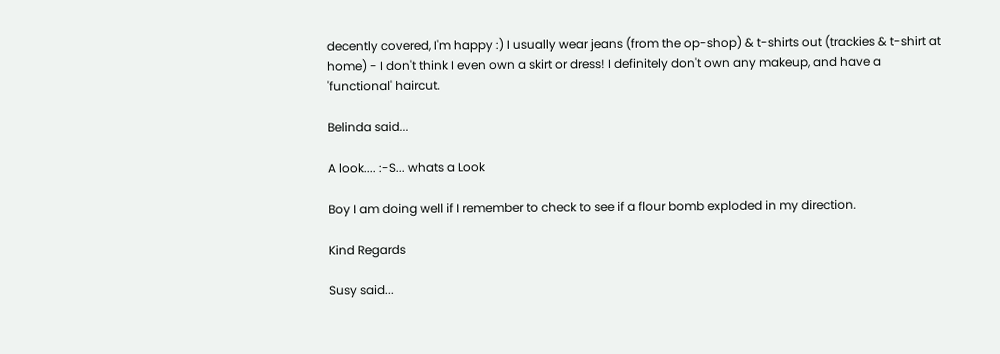decently covered, I'm happy :) I usually wear jeans (from the op-shop) & t-shirts out (trackies & t-shirt at home) - I don't think I even own a skirt or dress! I definitely don't own any makeup, and have a 'functional' haircut.

Belinda said...

A look.... :-S... whats a Look

Boy I am doing well if I remember to check to see if a flour bomb exploded in my direction.

Kind Regards

Susy said...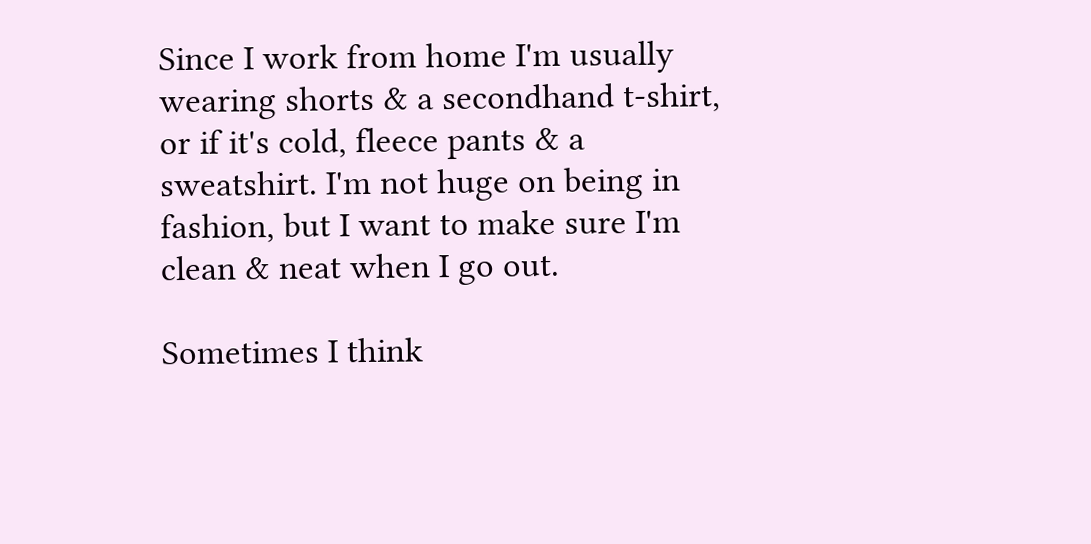Since I work from home I'm usually wearing shorts & a secondhand t-shirt, or if it's cold, fleece pants & a sweatshirt. I'm not huge on being in fashion, but I want to make sure I'm clean & neat when I go out.

Sometimes I think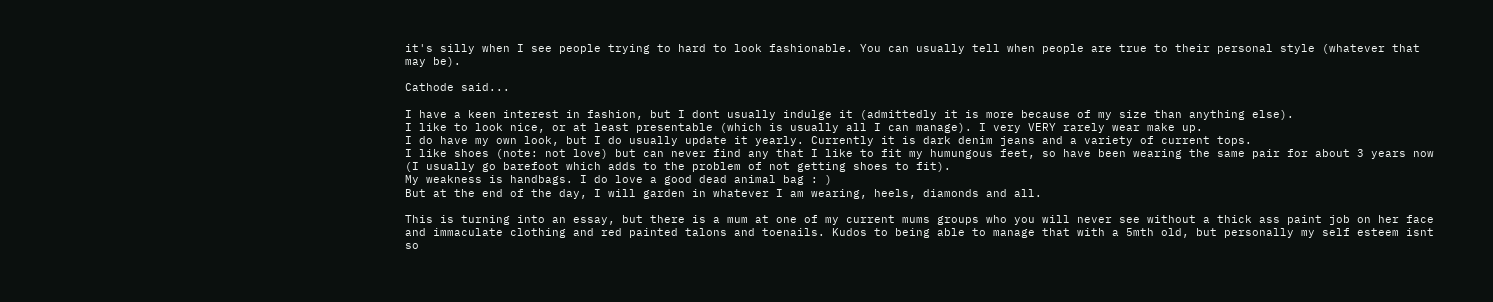it's silly when I see people trying to hard to look fashionable. You can usually tell when people are true to their personal style (whatever that may be).

Cathode said...

I have a keen interest in fashion, but I dont usually indulge it (admittedly it is more because of my size than anything else).
I like to look nice, or at least presentable (which is usually all I can manage). I very VERY rarely wear make up.
I do have my own look, but I do usually update it yearly. Currently it is dark denim jeans and a variety of current tops.
I like shoes (note: not love) but can never find any that I like to fit my humungous feet, so have been wearing the same pair for about 3 years now (I usually go barefoot which adds to the problem of not getting shoes to fit).
My weakness is handbags. I do love a good dead animal bag : )
But at the end of the day, I will garden in whatever I am wearing, heels, diamonds and all.

This is turning into an essay, but there is a mum at one of my current mums groups who you will never see without a thick ass paint job on her face and immaculate clothing and red painted talons and toenails. Kudos to being able to manage that with a 5mth old, but personally my self esteem isnt so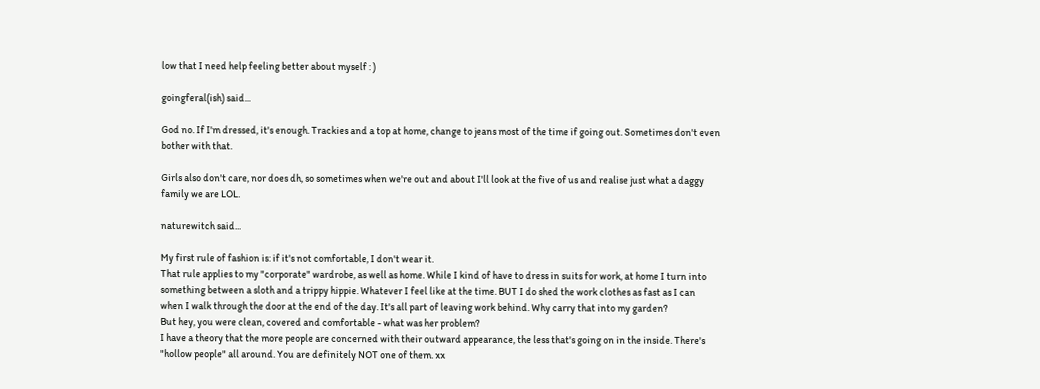low that I need help feeling better about myself : )

goingferal(ish) said...

God no. If I'm dressed, it's enough. Trackies and a top at home, change to jeans most of the time if going out. Sometimes don't even bother with that.

Girls also don't care, nor does dh, so sometimes when we're out and about I'll look at the five of us and realise just what a daggy family we are LOL.

naturewitch said...

My first rule of fashion is: if it's not comfortable, I don't wear it.
That rule applies to my "corporate" wardrobe, as well as home. While I kind of have to dress in suits for work, at home I turn into something between a sloth and a trippy hippie. Whatever I feel like at the time. BUT I do shed the work clothes as fast as I can when I walk through the door at the end of the day. It's all part of leaving work behind. Why carry that into my garden?
But hey, you were clean, covered and comfortable - what was her problem?
I have a theory that the more people are concerned with their outward appearance, the less that's going on in the inside. There's "hollow people" all around. You are definitely NOT one of them. xx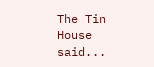The Tin House said...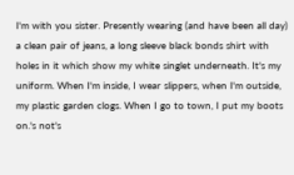I'm with you sister. Presently wearing (and have been all day) a clean pair of jeans, a long sleeve black bonds shirt with holes in it which show my white singlet underneath. It's my uniform. When I'm inside, I wear slippers, when I'm outside, my plastic garden clogs. When I go to town, I put my boots on.'s not's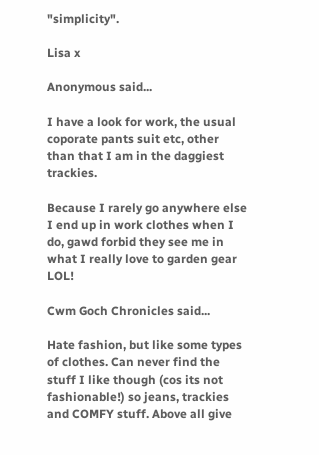"simplicity".

Lisa x

Anonymous said...

I have a look for work, the usual coporate pants suit etc, other than that I am in the daggiest trackies.

Because I rarely go anywhere else I end up in work clothes when I do, gawd forbid they see me in what I really love to garden gear LOL!

Cwm Goch Chronicles said...

Hate fashion, but like some types of clothes. Can never find the stuff I like though (cos its not fashionable!) so jeans, trackies and COMFY stuff. Above all give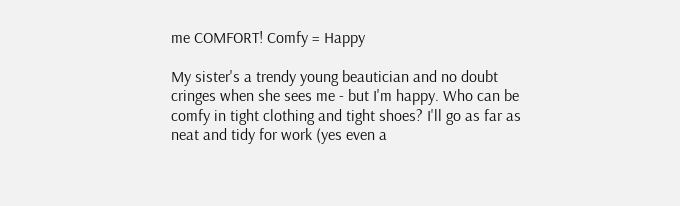me COMFORT! Comfy = Happy

My sister's a trendy young beautician and no doubt cringes when she sees me - but I'm happy. Who can be comfy in tight clothing and tight shoes? I'll go as far as neat and tidy for work (yes even a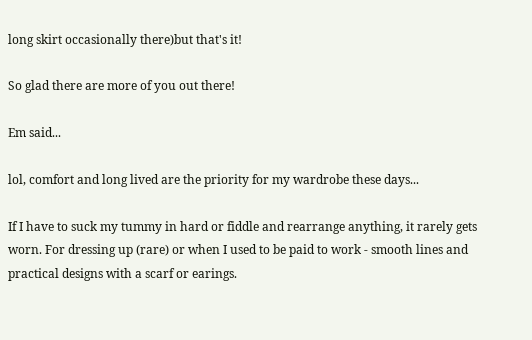long skirt occasionally there)but that's it!

So glad there are more of you out there!

Em said...

lol, comfort and long lived are the priority for my wardrobe these days...

If I have to suck my tummy in hard or fiddle and rearrange anything, it rarely gets worn. For dressing up (rare) or when I used to be paid to work - smooth lines and practical designs with a scarf or earings.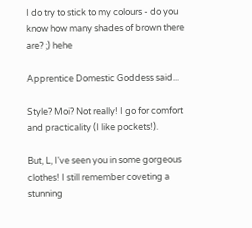I do try to stick to my colours - do you know how many shades of brown there are? ;) hehe

Apprentice Domestic Goddess said...

Style? Moi? Not really! I go for comfort and practicality (I like pockets!).

But, L, I've seen you in some gorgeous clothes! I still remember coveting a stunning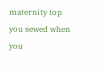maternity top you sewed when you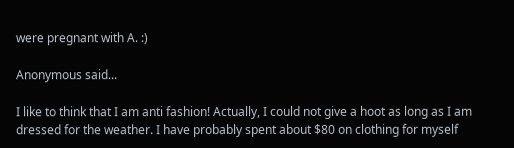were pregnant with A. :)

Anonymous said...

I like to think that I am anti fashion! Actually, I could not give a hoot as long as I am dressed for the weather. I have probably spent about $80 on clothing for myself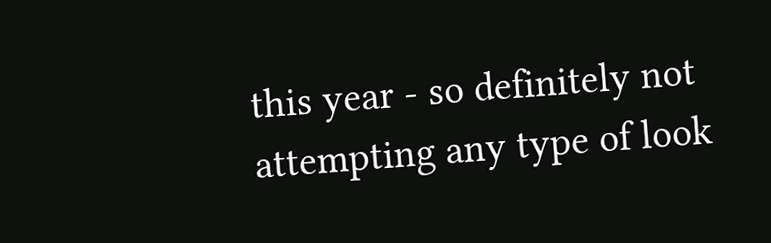this year - so definitely not attempting any type of look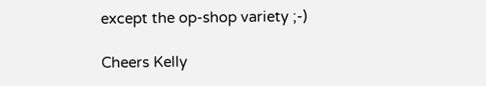except the op-shop variety ;-)

Cheers Kelly